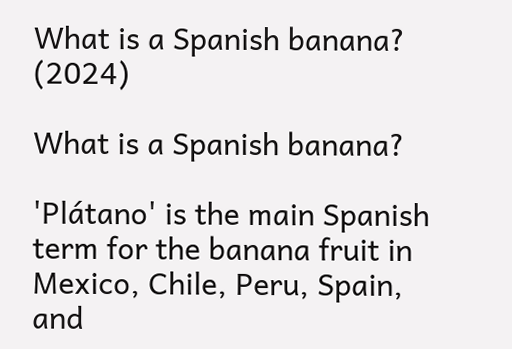What is a Spanish banana? (2024)

What is a Spanish banana?

'Plátano' is the main Spanish term for the banana fruit in Mexico, Chile, Peru, Spain, and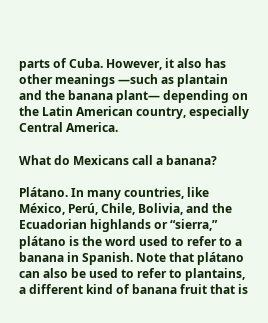parts of Cuba. However, it also has other meanings —such as plantain and the banana plant— depending on the Latin American country, especially Central America.

What do Mexicans call a banana?

Plátano. In many countries, like México, Perú, Chile, Bolivia, and the Ecuadorian highlands or “sierra,” plátano is the word used to refer to a banana in Spanish. Note that plátano can also be used to refer to plantains, a different kind of banana fruit that is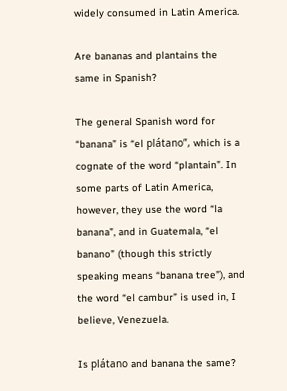widely consumed in Latin America.

Are bananas and plantains the same in Spanish?

The general Spanish word for “banana” is “el plátano”, which is a cognate of the word “plantain”. In some parts of Latin America, however, they use the word “la banana”, and in Guatemala, “el banano” (though this strictly speaking means “banana tree”), and the word “el cambur” is used in, I believe, Venezuela.

Is plátano and banana the same?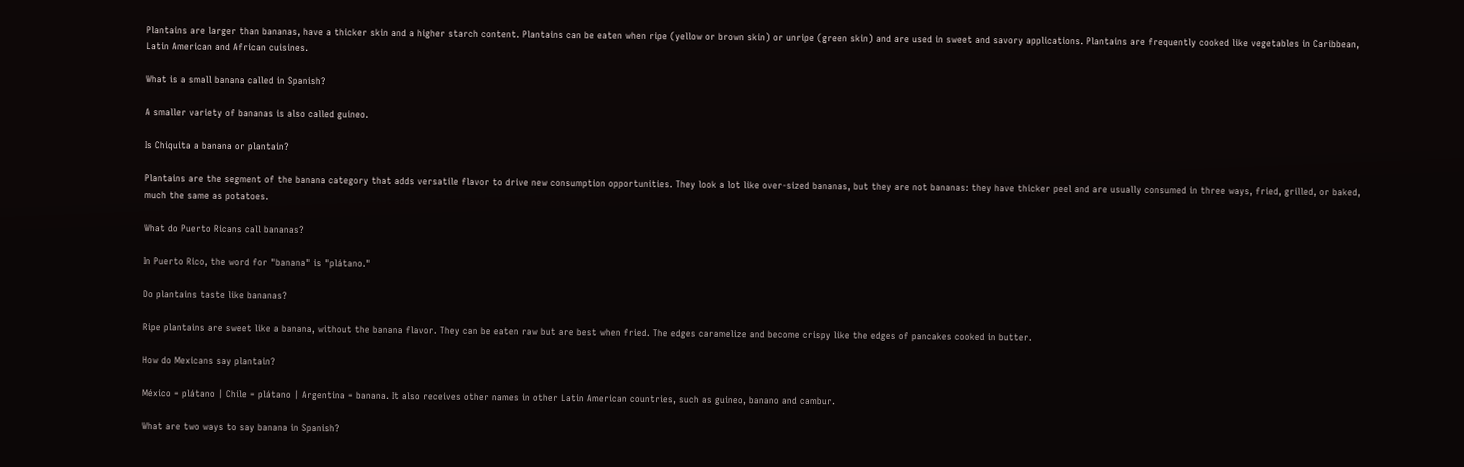Plantains are larger than bananas, have a thicker skin and a higher starch content. Plantains can be eaten when ripe (yellow or brown skin) or unripe (green skin) and are used in sweet and savory applications. Plantains are frequently cooked like vegetables in Caribbean, Latin American and African cuisines.

What is a small banana called in Spanish?

A smaller variety of bananas is also called guineo.

Is Chiquita a banana or plantain?

Plantains are the segment of the banana category that adds versatile flavor to drive new consumption opportunities. They look a lot like over-sized bananas, but they are not bananas: they have thicker peel and are usually consumed in three ways, fried, grilled, or baked, much the same as potatoes.

What do Puerto Ricans call bananas?

In Puerto Rico, the word for "banana" is "plátano."

Do plantains taste like bananas?

Ripe plantains are sweet like a banana, without the banana flavor. They can be eaten raw but are best when fried. The edges caramelize and become crispy like the edges of pancakes cooked in butter.

How do Mexicans say plantain?

México = plátano | Chile = plátano | Argentina = banana. It also receives other names in other Latin American countries, such as guineo, banano and cambur.

What are two ways to say banana in Spanish?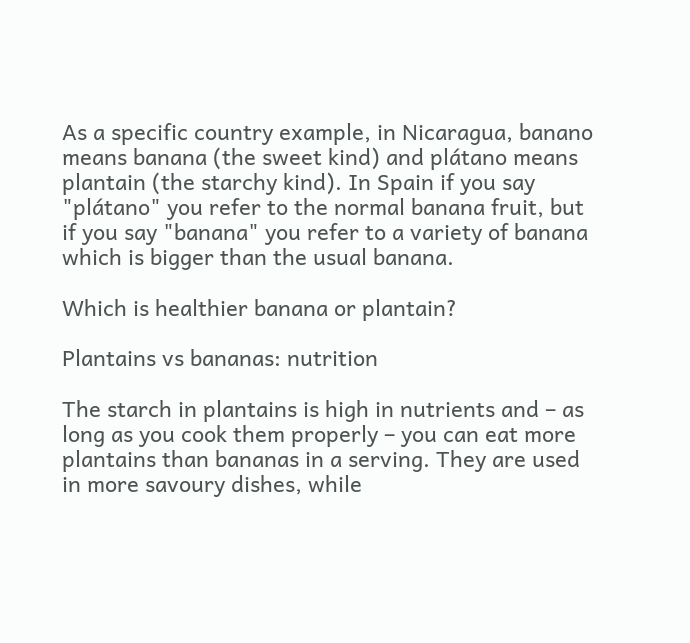As a specific country example, in Nicaragua, banano means banana (the sweet kind) and plátano means plantain (the starchy kind). In Spain if you say "plátano" you refer to the normal banana fruit, but if you say "banana" you refer to a variety of banana which is bigger than the usual banana.

Which is healthier banana or plantain?

Plantains vs bananas: nutrition

The starch in plantains is high in nutrients and – as long as you cook them properly – you can eat more plantains than bananas in a serving. They are used in more savoury dishes, while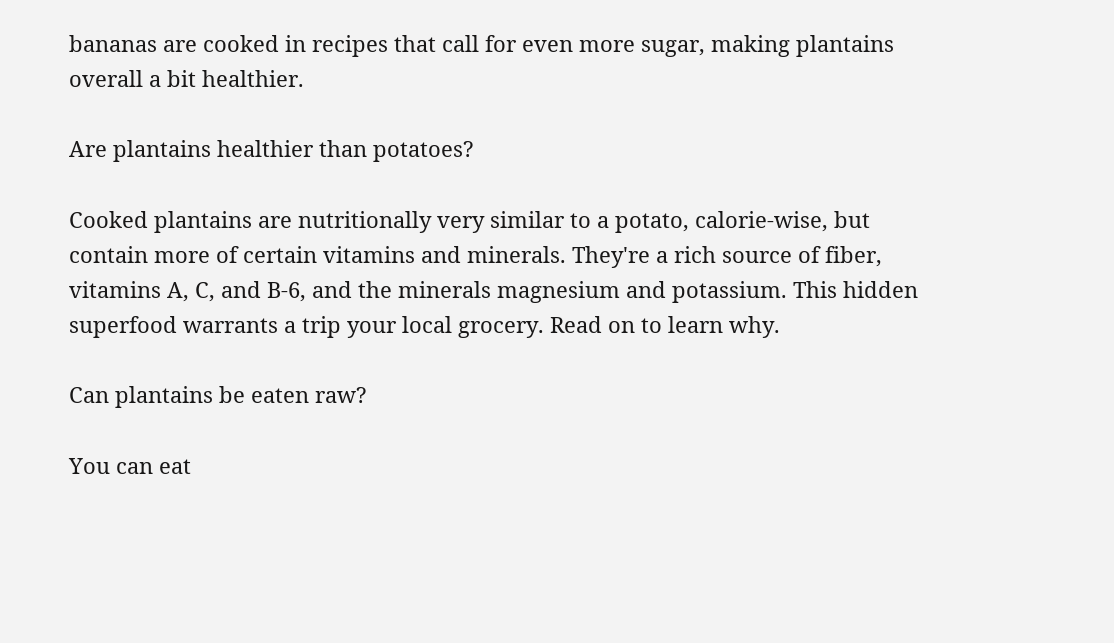bananas are cooked in recipes that call for even more sugar, making plantains overall a bit healthier.

Are plantains healthier than potatoes?

Cooked plantains are nutritionally very similar to a potato, calorie-wise, but contain more of certain vitamins and minerals. They're a rich source of fiber, vitamins A, C, and B-6, and the minerals magnesium and potassium. This hidden superfood warrants a trip your local grocery. Read on to learn why.

Can plantains be eaten raw?

You can eat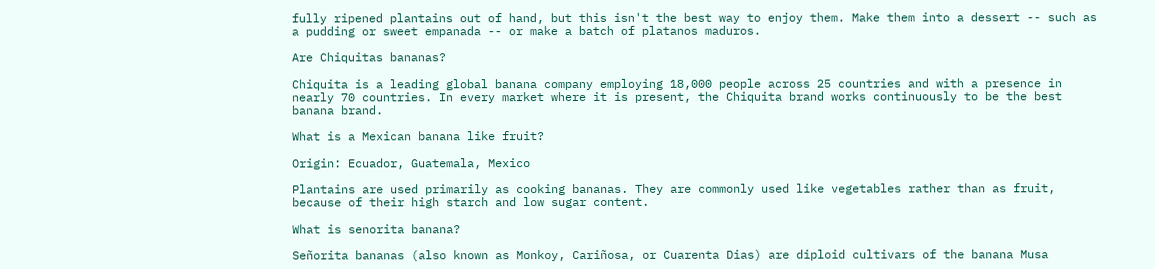fully ripened plantains out of hand, but this isn't the best way to enjoy them. Make them into a dessert -- such as a pudding or sweet empanada -- or make a batch of platanos maduros.

Are Chiquitas bananas?

Chiquita is a leading global banana company employing 18,000 people across 25 countries and with a presence in nearly 70 countries. In every market where it is present, the Chiquita brand works continuously to be the best banana brand.

What is a Mexican banana like fruit?

Origin: Ecuador, Guatemala, Mexico

Plantains are used primarily as cooking bananas. They are commonly used like vegetables rather than as fruit, because of their high starch and low sugar content.

What is senorita banana?

Señorita bananas (also known as Monkoy, Cariñosa, or Cuarenta Dias) are diploid cultivars of the banana Musa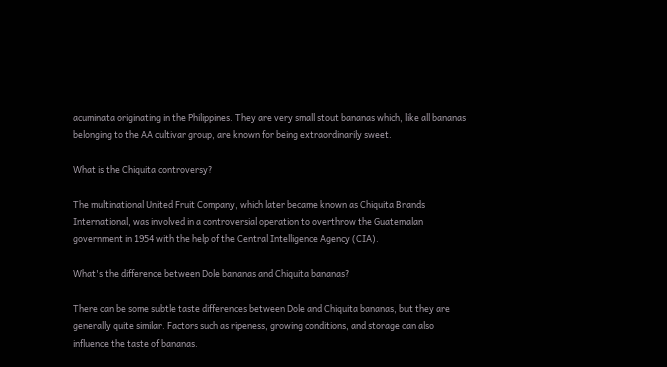acuminata originating in the Philippines. They are very small stout bananas which, like all bananas belonging to the AA cultivar group, are known for being extraordinarily sweet.

What is the Chiquita controversy?

The multinational United Fruit Company, which later became known as Chiquita Brands International, was involved in a controversial operation to overthrow the Guatemalan government in 1954 with the help of the Central Intelligence Agency (CIA).

What's the difference between Dole bananas and Chiquita bananas?

There can be some subtle taste differences between Dole and Chiquita bananas, but they are generally quite similar. Factors such as ripeness, growing conditions, and storage can also influence the taste of bananas.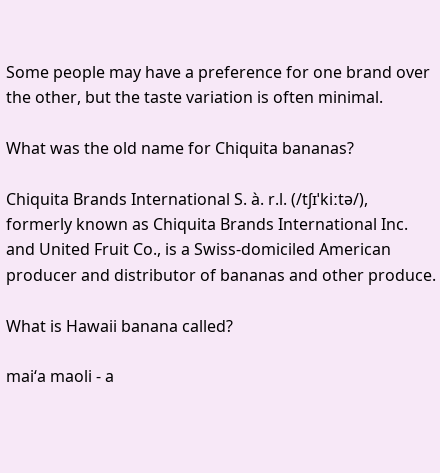Some people may have a preference for one brand over the other, but the taste variation is often minimal.

What was the old name for Chiquita bananas?

Chiquita Brands International S. à. r.l. (/tʃɪˈkiːtə/), formerly known as Chiquita Brands International Inc. and United Fruit Co., is a Swiss-domiciled American producer and distributor of bananas and other produce.

What is Hawaii banana called?

maiʻa maoli - a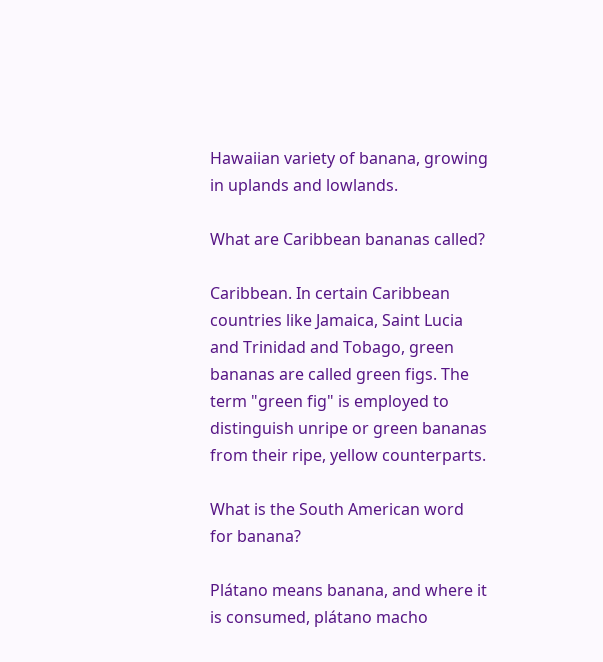Hawaiian variety of banana, growing in uplands and lowlands.

What are Caribbean bananas called?

Caribbean. In certain Caribbean countries like Jamaica, Saint Lucia and Trinidad and Tobago, green bananas are called green figs. The term "green fig" is employed to distinguish unripe or green bananas from their ripe, yellow counterparts.

What is the South American word for banana?

Plátano means banana, and where it is consumed, plátano macho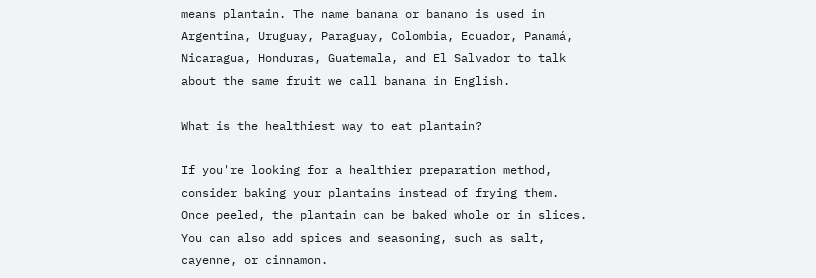means plantain. The name banana or banano is used in Argentina, Uruguay, Paraguay, Colombia, Ecuador, Panamá, Nicaragua, Honduras, Guatemala, and El Salvador to talk about the same fruit we call banana in English.

What is the healthiest way to eat plantain?

If you're looking for a healthier preparation method, consider baking your plantains instead of frying them. Once peeled, the plantain can be baked whole or in slices. You can also add spices and seasoning, such as salt, cayenne, or cinnamon.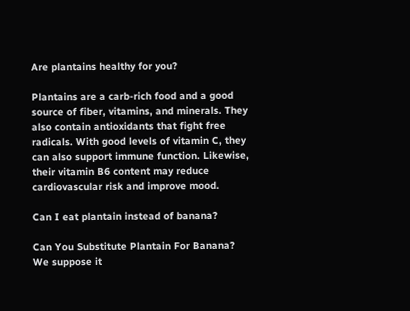Are plantains healthy for you?

Plantains are a carb-rich food and a good source of fiber, vitamins, and minerals. They also contain antioxidants that fight free radicals. With good levels of vitamin C, they can also support immune function. Likewise, their vitamin B6 content may reduce cardiovascular risk and improve mood.

Can I eat plantain instead of banana?

Can You Substitute Plantain For Banana? We suppose it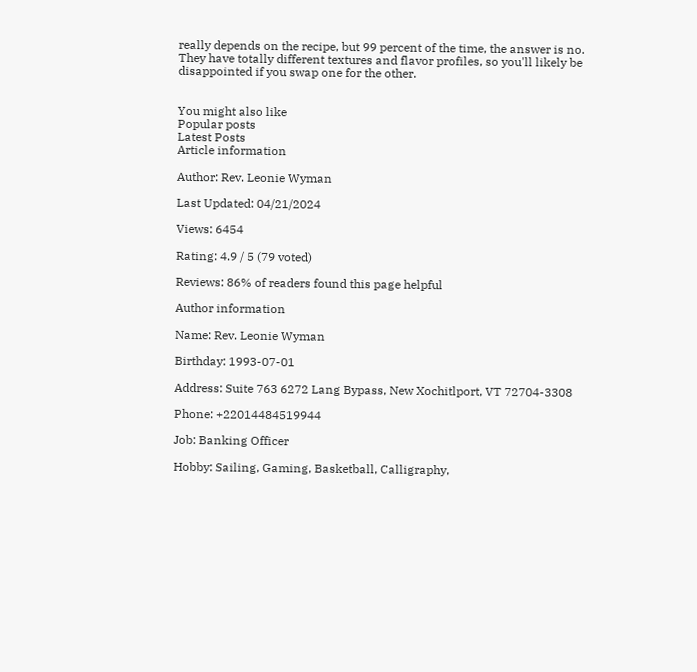really depends on the recipe, but 99 percent of the time, the answer is no. They have totally different textures and flavor profiles, so you'll likely be disappointed if you swap one for the other.


You might also like
Popular posts
Latest Posts
Article information

Author: Rev. Leonie Wyman

Last Updated: 04/21/2024

Views: 6454

Rating: 4.9 / 5 (79 voted)

Reviews: 86% of readers found this page helpful

Author information

Name: Rev. Leonie Wyman

Birthday: 1993-07-01

Address: Suite 763 6272 Lang Bypass, New Xochitlport, VT 72704-3308

Phone: +22014484519944

Job: Banking Officer

Hobby: Sailing, Gaming, Basketball, Calligraphy,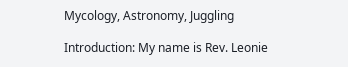Mycology, Astronomy, Juggling

Introduction: My name is Rev. Leonie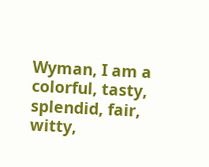Wyman, I am a colorful, tasty, splendid, fair, witty,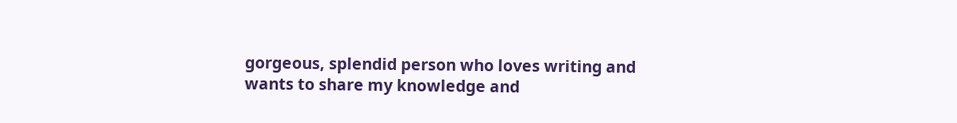gorgeous, splendid person who loves writing and wants to share my knowledge and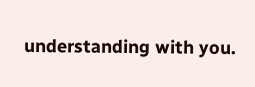understanding with you.